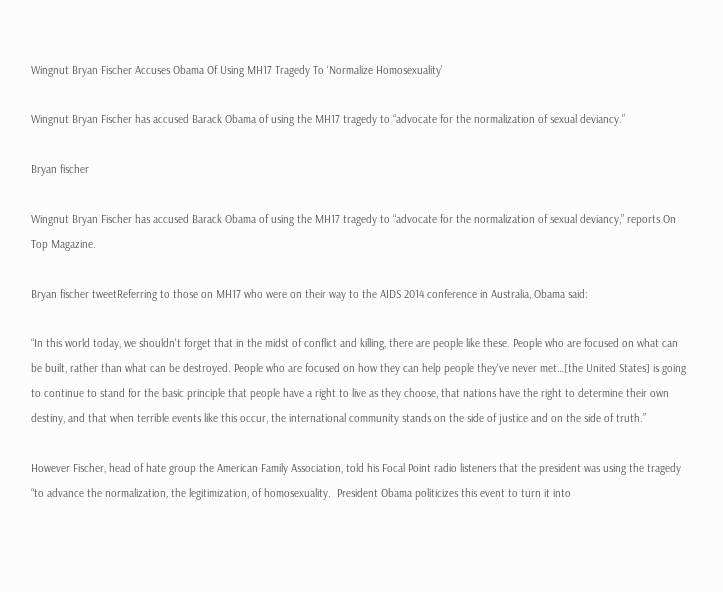Wingnut Bryan Fischer Accuses Obama Of Using MH17 Tragedy To ‘Normalize Homosexuality’

Wingnut Bryan Fischer has accused Barack Obama of using the MH17 tragedy to “advocate for the normalization of sexual deviancy.”

Bryan fischer

Wingnut Bryan Fischer has accused Barack Obama of using the MH17 tragedy to “advocate for the normalization of sexual deviancy,” reports On Top Magazine.

Bryan fischer tweetReferring to those on MH17 who were on their way to the AIDS 2014 conference in Australia, Obama said:

“In this world today, we shouldn't forget that in the midst of conflict and killing, there are people like these. People who are focused on what can be built, rather than what can be destroyed. People who are focused on how they can help people they've never met…[the United States] is going to continue to stand for the basic principle that people have a right to live as they choose, that nations have the right to determine their own destiny, and that when terrible events like this occur, the international community stands on the side of justice and on the side of truth.”

However Fischer, head of hate group the American Family Association, told his Focal Point radio listeners that the president was using the tragedy “to advance the normalization, the legitimization, of homosexuality.  President Obama politicizes this event to turn it into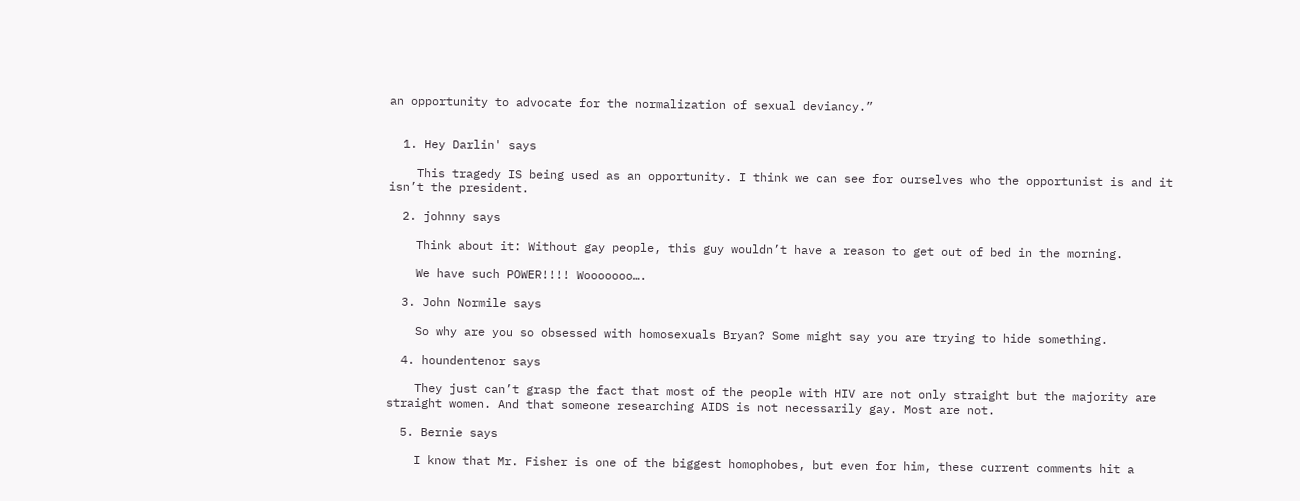an opportunity to advocate for the normalization of sexual deviancy.”


  1. Hey Darlin' says

    This tragedy IS being used as an opportunity. I think we can see for ourselves who the opportunist is and it isn’t the president.

  2. johnny says

    Think about it: Without gay people, this guy wouldn’t have a reason to get out of bed in the morning.

    We have such POWER!!!! Wooooooo….

  3. John Normile says

    So why are you so obsessed with homosexuals Bryan? Some might say you are trying to hide something.

  4. houndentenor says

    They just can’t grasp the fact that most of the people with HIV are not only straight but the majority are straight women. And that someone researching AIDS is not necessarily gay. Most are not.

  5. Bernie says

    I know that Mr. Fisher is one of the biggest homophobes, but even for him, these current comments hit a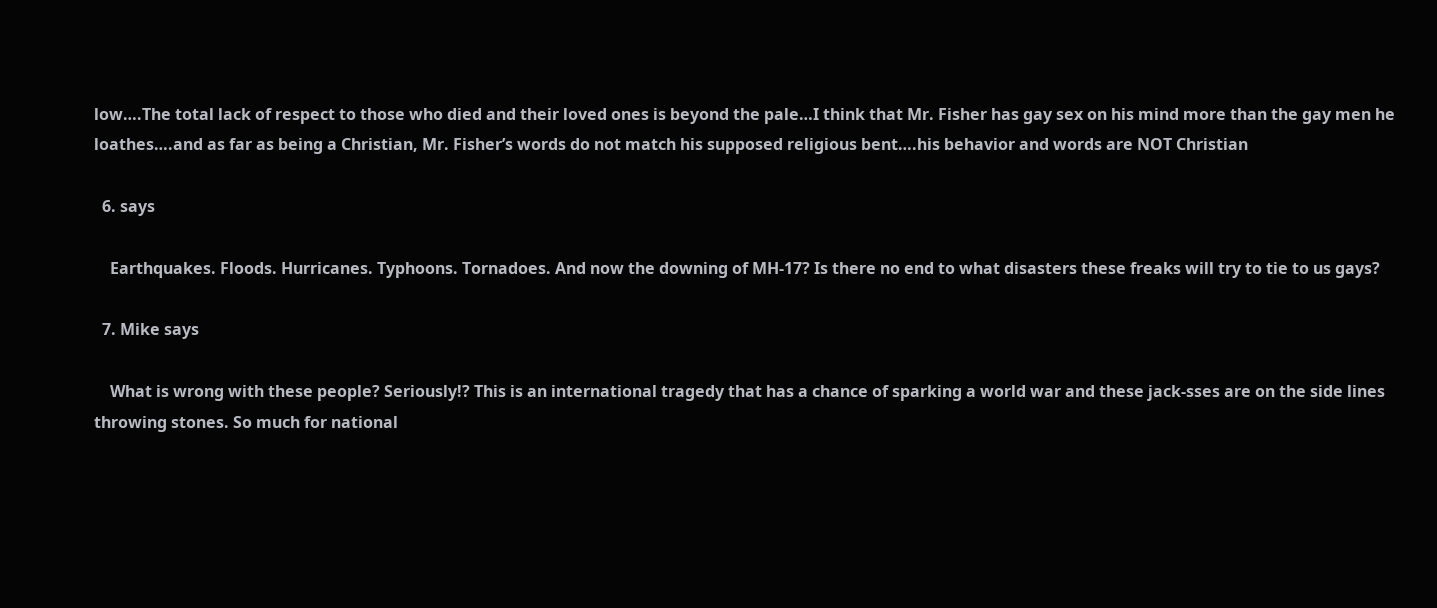low….The total lack of respect to those who died and their loved ones is beyond the pale…I think that Mr. Fisher has gay sex on his mind more than the gay men he loathes….and as far as being a Christian, Mr. Fisher’s words do not match his supposed religious bent….his behavior and words are NOT Christian

  6. says

    Earthquakes. Floods. Hurricanes. Typhoons. Tornadoes. And now the downing of MH-17? Is there no end to what disasters these freaks will try to tie to us gays?

  7. Mike says

    What is wrong with these people? Seriously!? This is an international tragedy that has a chance of sparking a world war and these jack-sses are on the side lines throwing stones. So much for national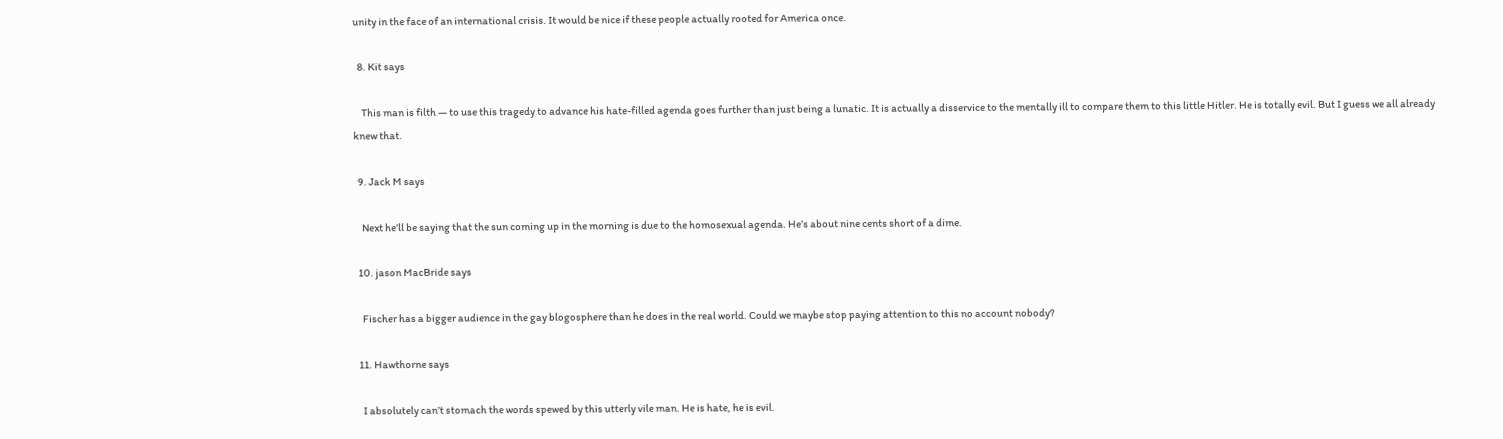unity in the face of an international crisis. It would be nice if these people actually rooted for America once.

  8. Kit says

    This man is filth — to use this tragedy to advance his hate-filled agenda goes further than just being a lunatic. It is actually a disservice to the mentally ill to compare them to this little Hitler. He is totally evil. But I guess we all already knew that.

  9. Jack M says

    Next he’ll be saying that the sun coming up in the morning is due to the homosexual agenda. He’s about nine cents short of a dime.

  10. jason MacBride says

    Fischer has a bigger audience in the gay blogosphere than he does in the real world. Could we maybe stop paying attention to this no account nobody?

  11. Hawthorne says

    I absolutely can’t stomach the words spewed by this utterly vile man. He is hate, he is evil.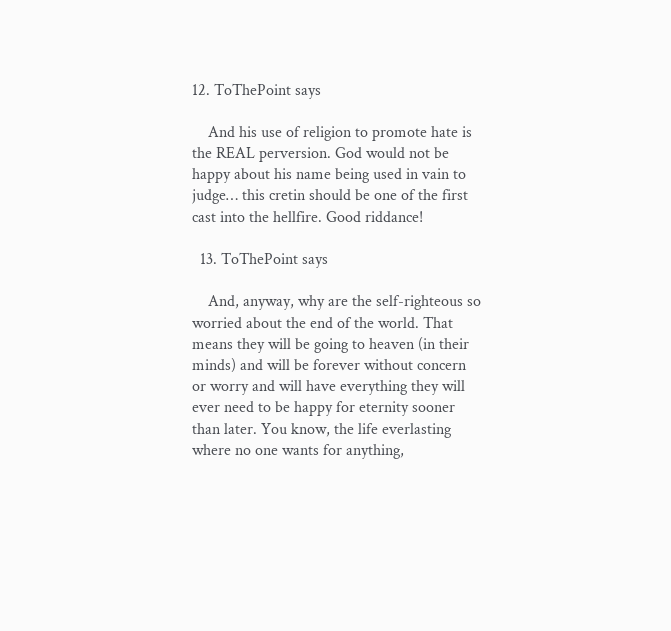12. ToThePoint says

    And his use of religion to promote hate is the REAL perversion. God would not be happy about his name being used in vain to judge… this cretin should be one of the first cast into the hellfire. Good riddance!

  13. ToThePoint says

    And, anyway, why are the self-righteous so worried about the end of the world. That means they will be going to heaven (in their minds) and will be forever without concern or worry and will have everything they will ever need to be happy for eternity sooner than later. You know, the life everlasting where no one wants for anything,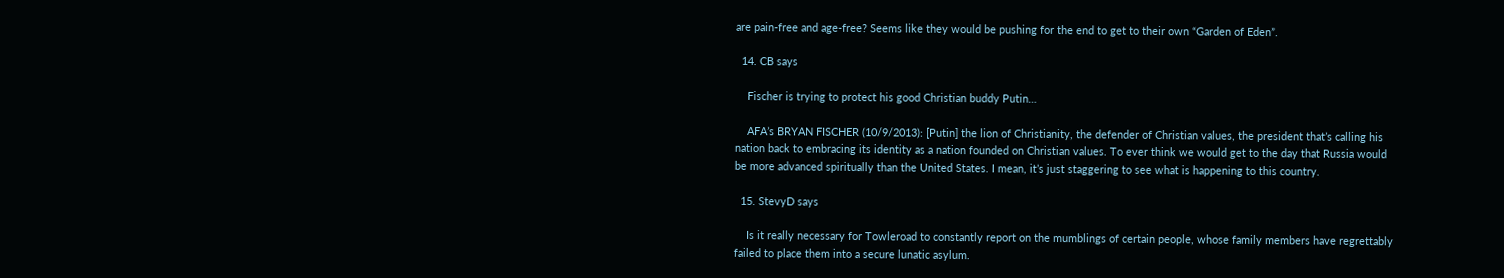are pain-free and age-free? Seems like they would be pushing for the end to get to their own “Garden of Eden”.

  14. CB says

    Fischer is trying to protect his good Christian buddy Putin…

    AFA’s BRYAN FISCHER (10/9/2013): [Putin] the lion of Christianity, the defender of Christian values, the president that’s calling his nation back to embracing its identity as a nation founded on Christian values. To ever think we would get to the day that Russia would be more advanced spiritually than the United States. I mean, it’s just staggering to see what is happening to this country.

  15. StevyD says

    Is it really necessary for Towleroad to constantly report on the mumblings of certain people, whose family members have regrettably failed to place them into a secure lunatic asylum.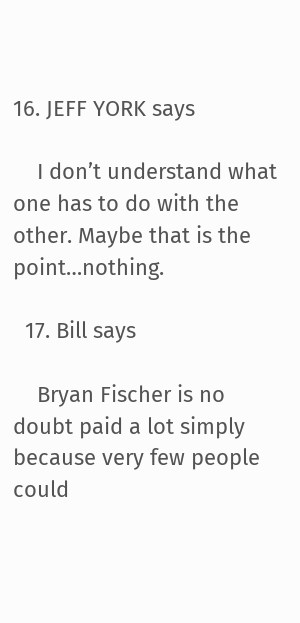16. JEFF YORK says

    I don’t understand what one has to do with the other. Maybe that is the point…nothing.

  17. Bill says

    Bryan Fischer is no doubt paid a lot simply because very few people could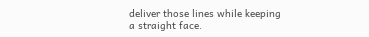deliver those lines while keeping a straight face.